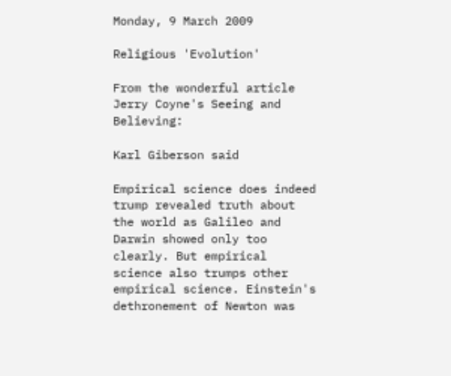Monday, 9 March 2009

Religious 'Evolution'

From the wonderful article Jerry Coyne's Seeing and Believing:

Karl Giberson said

Empirical science does indeed trump revealed truth about the world as Galileo and Darwin showed only too clearly. But empirical science also trumps other empirical science. Einstein's dethronement of Newton was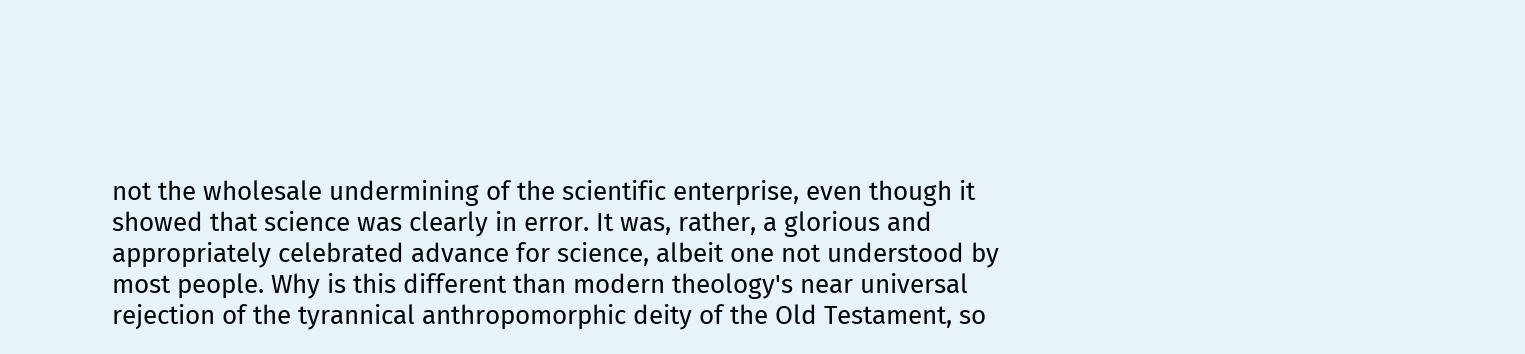not the wholesale undermining of the scientific enterprise, even though it showed that science was clearly in error. It was, rather, a glorious and appropriately celebrated advance for science, albeit one not understood by most people. Why is this different than modern theology's near universal rejection of the tyrannical anthropomorphic deity of the Old Testament, so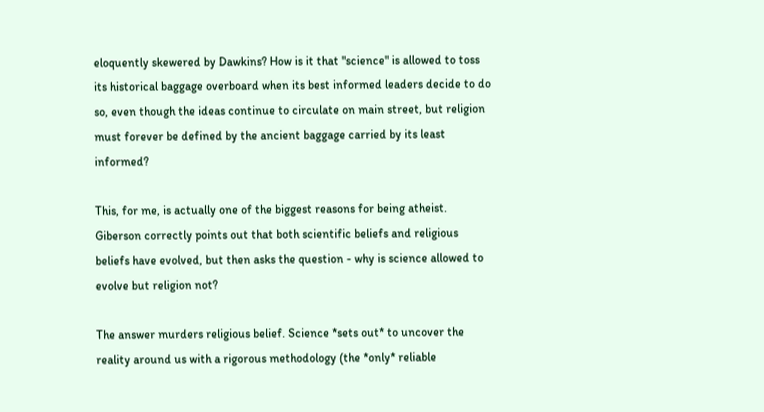eloquently skewered by Dawkins? How is it that "science" is allowed to toss its historical baggage overboard when its best informed leaders decide to do so, even though the ideas continue to circulate on main street, but religion must forever be defined by the ancient baggage carried by its least informed?

This, for me, is actually one of the biggest reasons for being atheist. Giberson correctly points out that both scientific beliefs and religious beliefs have evolved, but then asks the question - why is science allowed to evolve but religion not?

The answer murders religious belief. Science *sets out* to uncover the reality around us with a rigorous methodology (the *only* reliable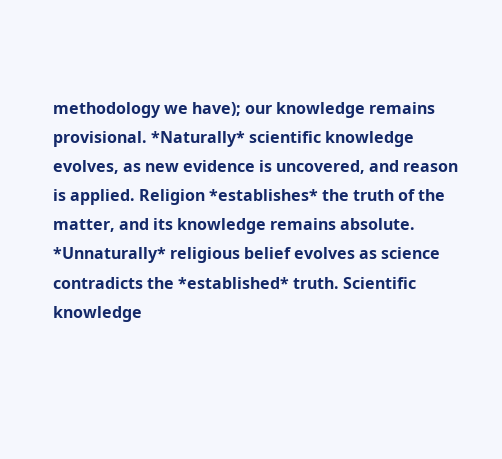methodology we have); our knowledge remains provisional. *Naturally* scientific knowledge evolves, as new evidence is uncovered, and reason is applied. Religion *establishes* the truth of the matter, and its knowledge remains absolute. *Unnaturally* religious belief evolves as science contradicts the *established* truth. Scientific knowledge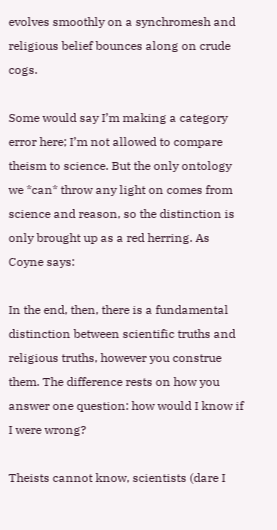evolves smoothly on a synchromesh and religious belief bounces along on crude cogs.

Some would say I’m making a category error here; I’m not allowed to compare theism to science. But the only ontology we *can* throw any light on comes from science and reason, so the distinction is only brought up as a red herring. As Coyne says:

In the end, then, there is a fundamental distinction between scientific truths and religious truths, however you construe them. The difference rests on how you answer one question: how would I know if I were wrong?

Theists cannot know, scientists (dare I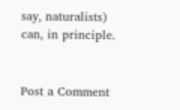say, naturalists) can, in principle.


Post a Comment